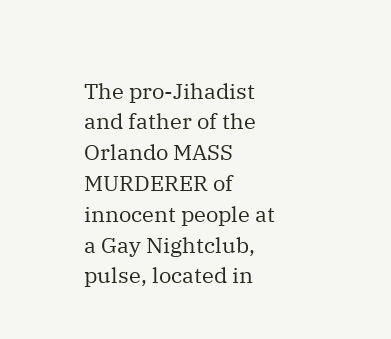The pro-Jihadist and father of the Orlando MASS MURDERER of innocent people at a Gay Nightclub, pulse, located in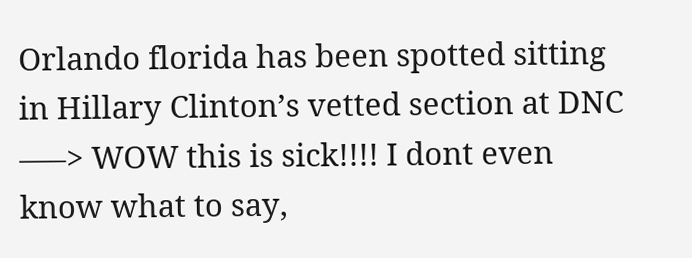Orlando florida has been spotted sitting in Hillary Clinton’s vetted section at DNC —–> WOW this is sick!!!! I dont even know what to say,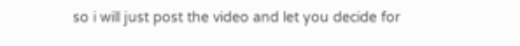so i will just post the video and let you decide for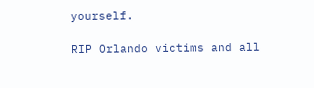yourself.

RIP Orlando victims and all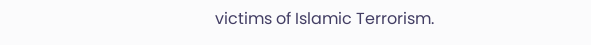victims of Islamic Terrorism.